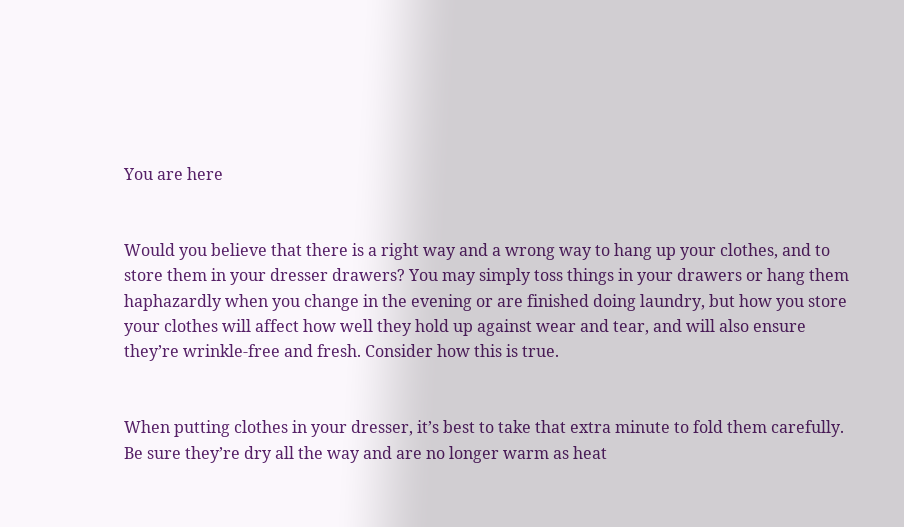You are here


Would you believe that there is a right way and a wrong way to hang up your clothes, and to store them in your dresser drawers? You may simply toss things in your drawers or hang them haphazardly when you change in the evening or are finished doing laundry, but how you store your clothes will affect how well they hold up against wear and tear, and will also ensure they’re wrinkle-free and fresh. Consider how this is true.


When putting clothes in your dresser, it’s best to take that extra minute to fold them carefully. Be sure they’re dry all the way and are no longer warm as heat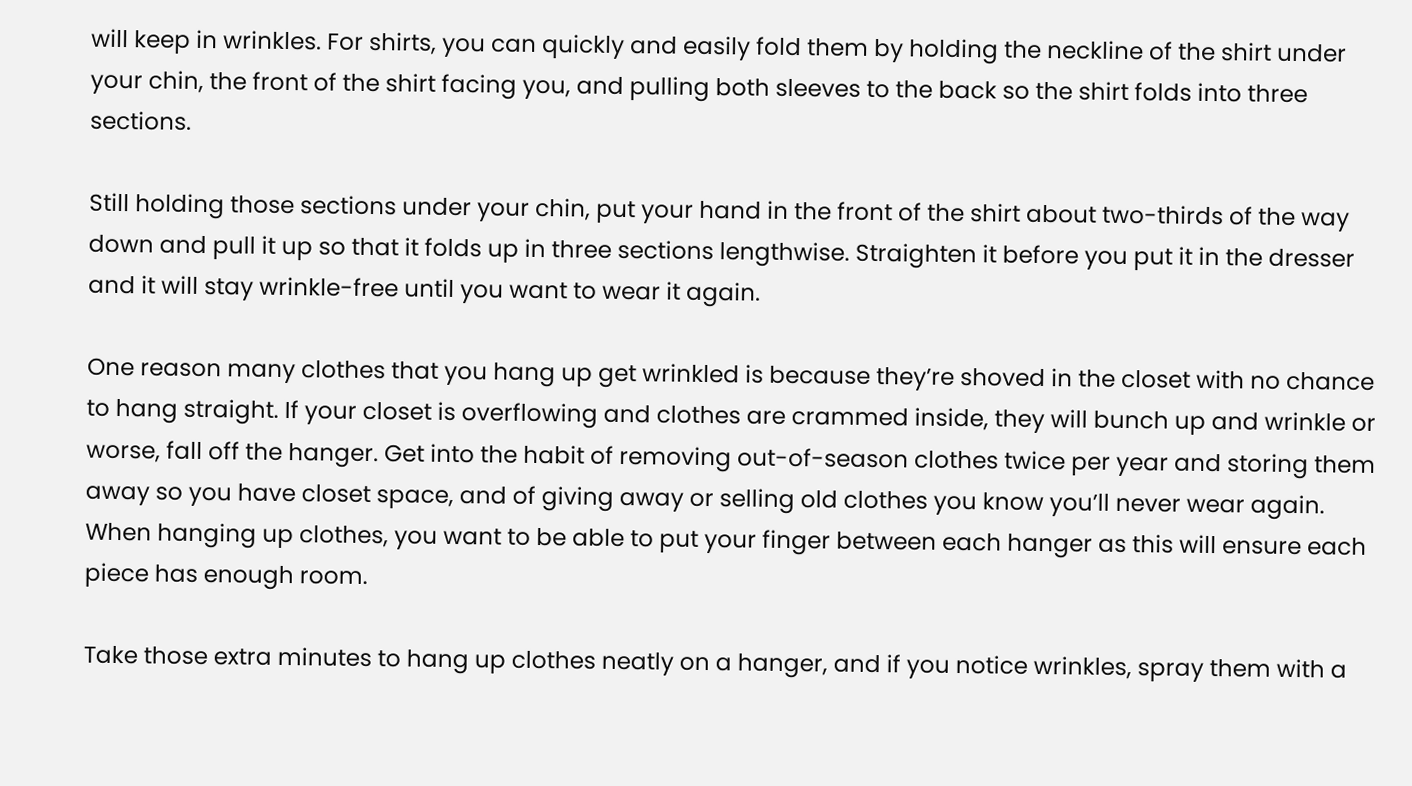will keep in wrinkles. For shirts, you can quickly and easily fold them by holding the neckline of the shirt under your chin, the front of the shirt facing you, and pulling both sleeves to the back so the shirt folds into three sections.

Still holding those sections under your chin, put your hand in the front of the shirt about two-thirds of the way down and pull it up so that it folds up in three sections lengthwise. Straighten it before you put it in the dresser and it will stay wrinkle-free until you want to wear it again.

One reason many clothes that you hang up get wrinkled is because they’re shoved in the closet with no chance to hang straight. If your closet is overflowing and clothes are crammed inside, they will bunch up and wrinkle or worse, fall off the hanger. Get into the habit of removing out-of-season clothes twice per year and storing them away so you have closet space, and of giving away or selling old clothes you know you’ll never wear again. When hanging up clothes, you want to be able to put your finger between each hanger as this will ensure each piece has enough room.

Take those extra minutes to hang up clothes neatly on a hanger, and if you notice wrinkles, spray them with a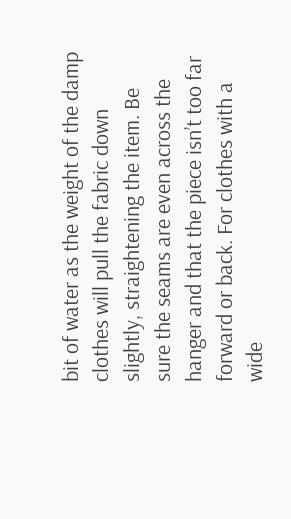bit of water as the weight of the damp clothes will pull the fabric down slightly, straightening the item. Be sure the seams are even across the hanger and that the piece isn’t too far forward or back. For clothes with a wide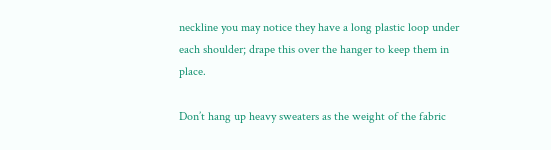neckline you may notice they have a long plastic loop under each shoulder; drape this over the hanger to keep them in place.

Don’t hang up heavy sweaters as the weight of the fabric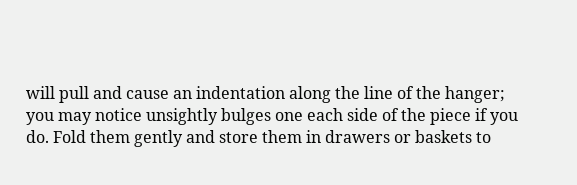will pull and cause an indentation along the line of the hanger; you may notice unsightly bulges one each side of the piece if you do. Fold them gently and store them in drawers or baskets to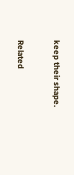keep their shape.

Related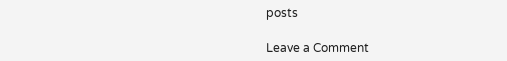posts

Leave a Comment